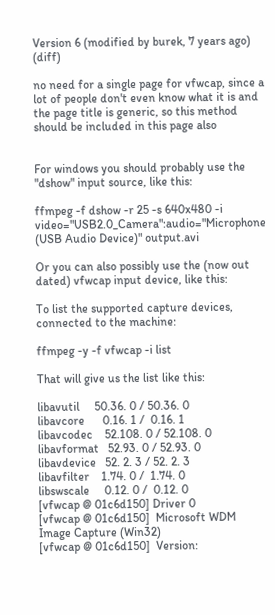Version 6 (modified by burek, 7 years ago) (diff)

no need for a single page for vfwcap, since a lot of people don't even know what it is and the page title is generic, so this method should be included in this page also


For windows you should probably use the "dshow" input source, like this:

ffmpeg -f dshow -r 25 -s 640x480 -i video="USB2.0_Camera":audio="Microphone (USB Audio Device)" output.avi

Or you can also possibly use the (now out dated) vfwcap input device, like this:

To list the supported capture devices, connected to the machine:

ffmpeg -y -f vfwcap -i list

That will give us the list like this:

libavutil     50.36. 0 / 50.36. 0
libavcore      0.16. 1 /  0.16. 1
libavcodec    52.108. 0 / 52.108. 0
libavformat   52.93. 0 / 52.93. 0
libavdevice   52. 2. 3 / 52. 2. 3
libavfilter    1.74. 0 /  1.74. 0
libswscale     0.12. 0 /  0.12. 0
[vfwcap @ 01c6d150] Driver 0
[vfwcap @ 01c6d150]  Microsoft WDM Image Capture (Win32)
[vfwcap @ 01c6d150]  Version: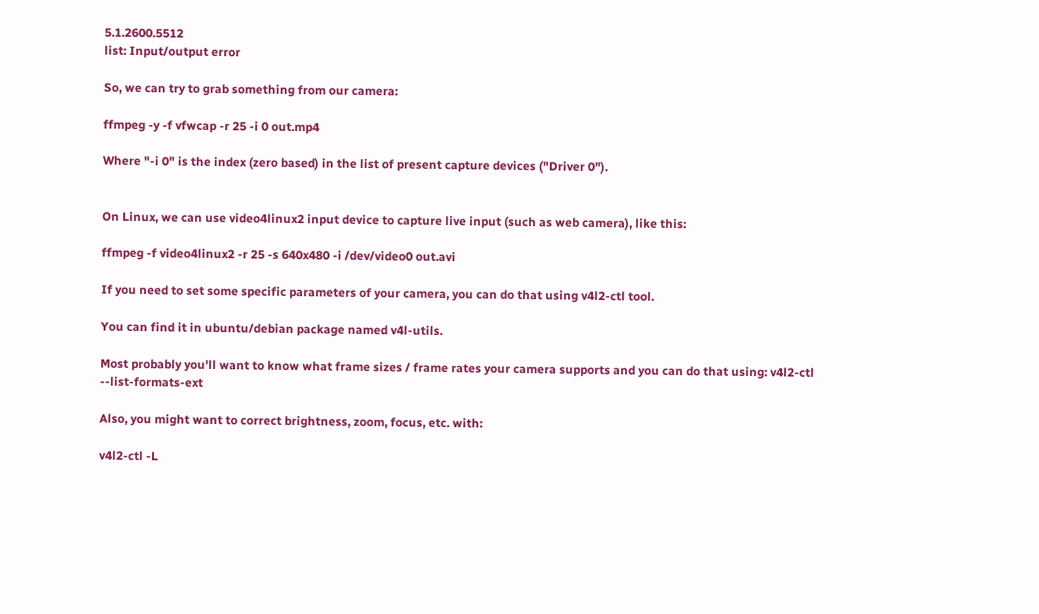5.1.2600.5512
list: Input/output error

So, we can try to grab something from our camera:

ffmpeg -y -f vfwcap -r 25 -i 0 out.mp4

Where "-i 0" is the index (zero based) in the list of present capture devices ("Driver 0").


On Linux, we can use video4linux2 input device to capture live input (such as web camera), like this:

ffmpeg -f video4linux2 -r 25 -s 640x480 -i /dev/video0 out.avi

If you need to set some specific parameters of your camera, you can do that using v4l2-ctl tool.

You can find it in ubuntu/debian package named v4l-utils.

Most probably you'll want to know what frame sizes / frame rates your camera supports and you can do that using: v4l2-ctl --list-formats-ext

Also, you might want to correct brightness, zoom, focus, etc. with:

v4l2-ctl -L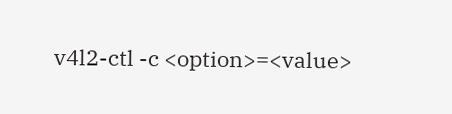v4l2-ctl -c <option>=<value>